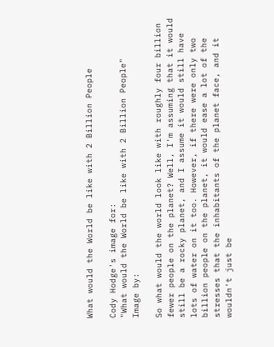What would the World be like with 2 Billion People

Cody Hodge's image for:
"What would the World be like with 2 Billion People"
Image by:

So what would the world look like with roughly four billion fewer people on the planet? Well, I'm assuming that it would still be a rocky planet, and I assume it would still have lots of water on it too. However, if there were only two billion people on the planet, it would ease a lot of the stresses that the inhabitants of the planet face, and it wouldn't just be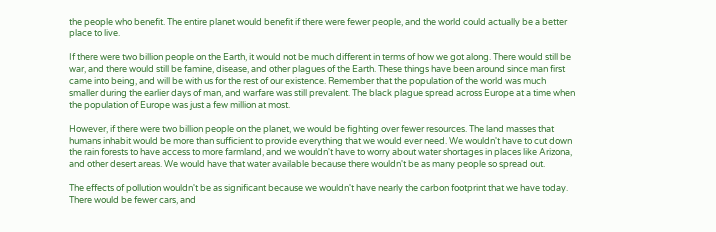the people who benefit. The entire planet would benefit if there were fewer people, and the world could actually be a better place to live.

If there were two billion people on the Earth, it would not be much different in terms of how we got along. There would still be war, and there would still be famine, disease, and other plagues of the Earth. These things have been around since man first came into being, and will be with us for the rest of our existence. Remember that the population of the world was much smaller during the earlier days of man, and warfare was still prevalent. The black plague spread across Europe at a time when the population of Europe was just a few million at most.

However, if there were two billion people on the planet, we would be fighting over fewer resources. The land masses that humans inhabit would be more than sufficient to provide everything that we would ever need. We wouldn't have to cut down the rain forests to have access to more farmland, and we wouldn't have to worry about water shortages in places like Arizona, and other desert areas. We would have that water available because there wouldn't be as many people so spread out.

The effects of pollution wouldn't be as significant because we wouldn't have nearly the carbon footprint that we have today. There would be fewer cars, and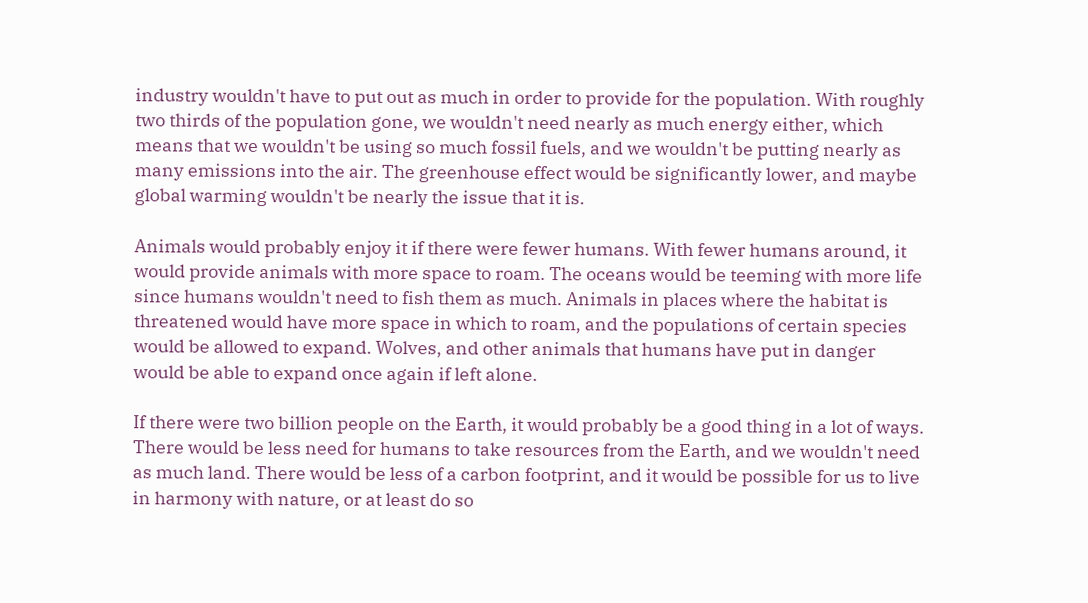industry wouldn't have to put out as much in order to provide for the population. With roughly two thirds of the population gone, we wouldn't need nearly as much energy either, which means that we wouldn't be using so much fossil fuels, and we wouldn't be putting nearly as many emissions into the air. The greenhouse effect would be significantly lower, and maybe global warming wouldn't be nearly the issue that it is.

Animals would probably enjoy it if there were fewer humans. With fewer humans around, it would provide animals with more space to roam. The oceans would be teeming with more life since humans wouldn't need to fish them as much. Animals in places where the habitat is threatened would have more space in which to roam, and the populations of certain species would be allowed to expand. Wolves, and other animals that humans have put in danger would be able to expand once again if left alone.

If there were two billion people on the Earth, it would probably be a good thing in a lot of ways. There would be less need for humans to take resources from the Earth, and we wouldn't need as much land. There would be less of a carbon footprint, and it would be possible for us to live in harmony with nature, or at least do so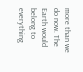more than we do now. The Earth would belong to everything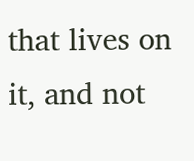that lives on it, and not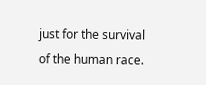just for the survival of the human race.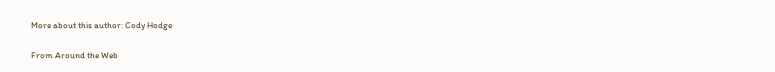More about this author: Cody Hodge

From Around the Web